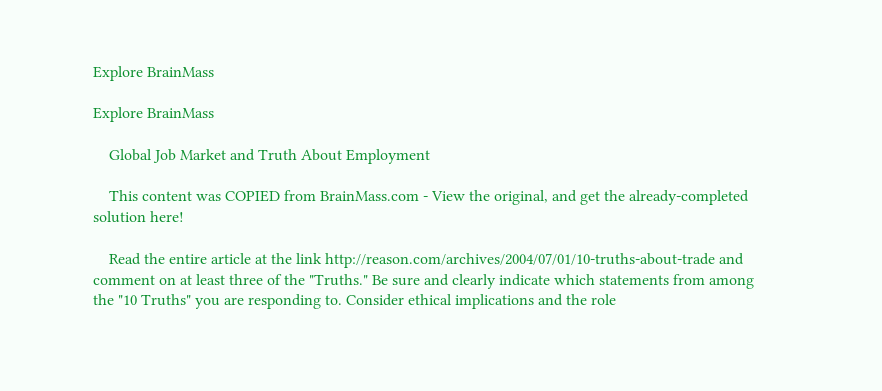Explore BrainMass

Explore BrainMass

    Global Job Market and Truth About Employment

    This content was COPIED from BrainMass.com - View the original, and get the already-completed solution here!

    Read the entire article at the link http://reason.com/archives/2004/07/01/10-truths-about-trade and comment on at least three of the "Truths." Be sure and clearly indicate which statements from among the "10 Truths" you are responding to. Consider ethical implications and the role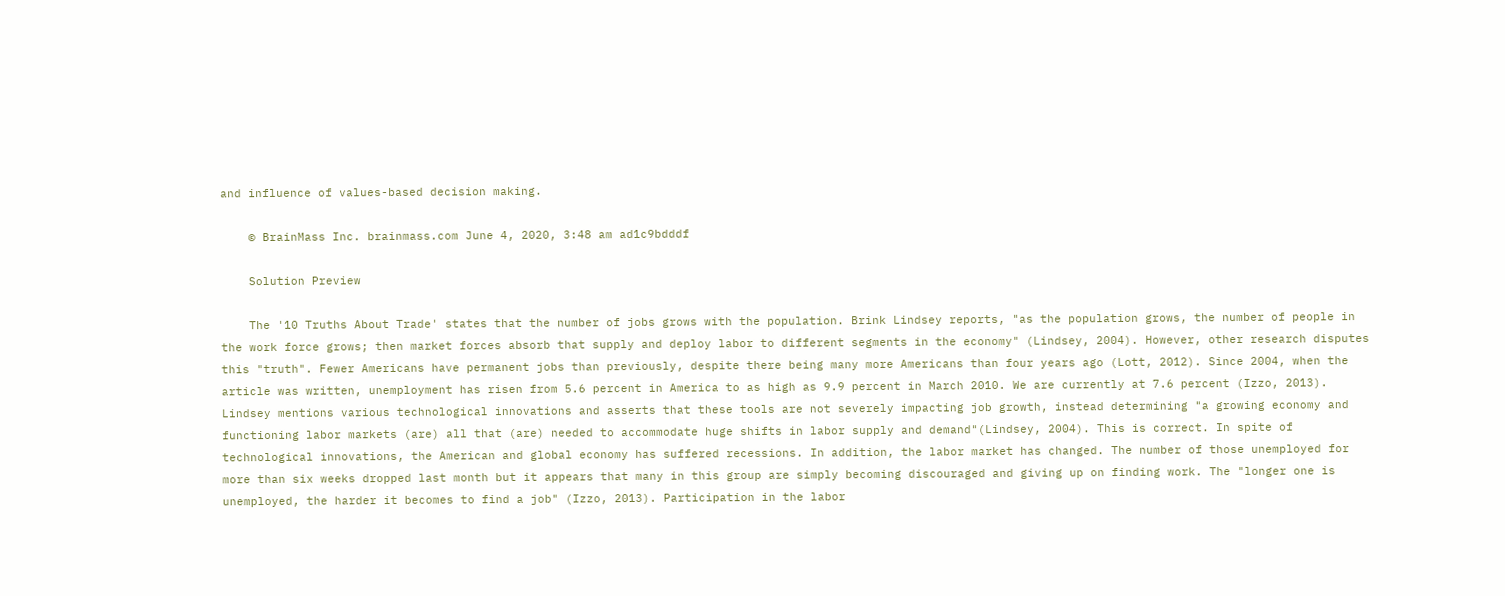and influence of values-based decision making.

    © BrainMass Inc. brainmass.com June 4, 2020, 3:48 am ad1c9bdddf

    Solution Preview

    The '10 Truths About Trade' states that the number of jobs grows with the population. Brink Lindsey reports, "as the population grows, the number of people in the work force grows; then market forces absorb that supply and deploy labor to different segments in the economy" (Lindsey, 2004). However, other research disputes this "truth". Fewer Americans have permanent jobs than previously, despite there being many more Americans than four years ago (Lott, 2012). Since 2004, when the article was written, unemployment has risen from 5.6 percent in America to as high as 9.9 percent in March 2010. We are currently at 7.6 percent (Izzo, 2013). Lindsey mentions various technological innovations and asserts that these tools are not severely impacting job growth, instead determining "a growing economy and functioning labor markets (are) all that (are) needed to accommodate huge shifts in labor supply and demand"(Lindsey, 2004). This is correct. In spite of technological innovations, the American and global economy has suffered recessions. In addition, the labor market has changed. The number of those unemployed for more than six weeks dropped last month but it appears that many in this group are simply becoming discouraged and giving up on finding work. The "longer one is unemployed, the harder it becomes to find a job" (Izzo, 2013). Participation in the labor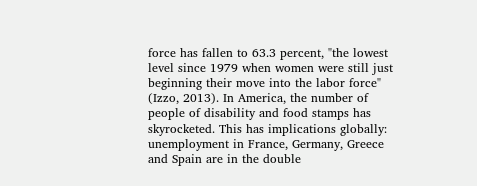force has fallen to 63.3 percent, "the lowest level since 1979 when women were still just beginning their move into the labor force" (Izzo, 2013). In America, the number of people of disability and food stamps has skyrocketed. This has implications globally: unemployment in France, Germany, Greece and Spain are in the double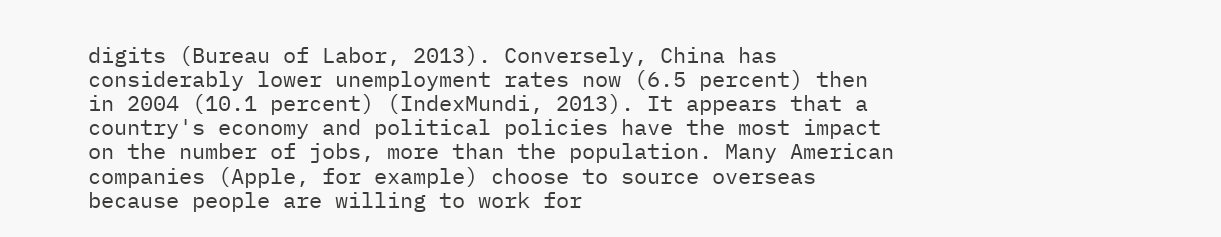digits (Bureau of Labor, 2013). Conversely, China has considerably lower unemployment rates now (6.5 percent) then in 2004 (10.1 percent) (IndexMundi, 2013). It appears that a country's economy and political policies have the most impact on the number of jobs, more than the population. Many American companies (Apple, for example) choose to source overseas because people are willing to work for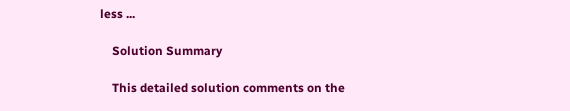less ...

    Solution Summary

    This detailed solution comments on the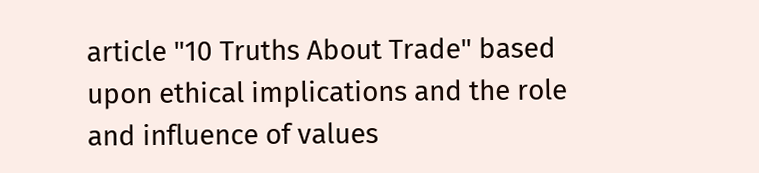article "10 Truths About Trade" based upon ethical implications and the role and influence of values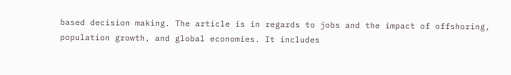based decision making. The article is in regards to jobs and the impact of offshoring, population growth, and global economies. It includes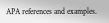APA references and examples.